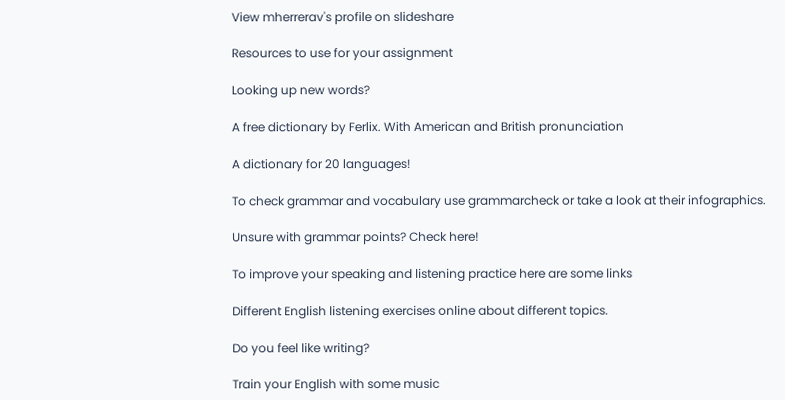View mherrerav's profile on slideshare

Resources to use for your assignment

Looking up new words?

A free dictionary by Ferlix. With American and British pronunciation

A dictionary for 20 languages!

To check grammar and vocabulary use grammarcheck or take a look at their infographics.

Unsure with grammar points? Check here!

To improve your speaking and listening practice here are some links

Different English listening exercises online about different topics.

Do you feel like writing?

Train your English with some music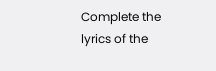Complete the lyrics of the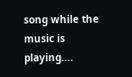song while the music is playing....